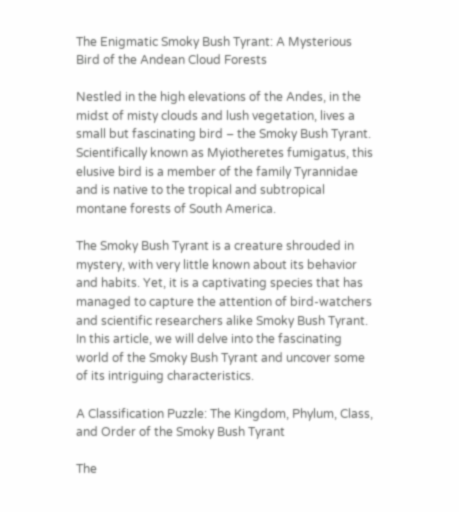The Enigmatic Smoky Bush Tyrant: A Mysterious Bird of the Andean Cloud Forests

Nestled in the high elevations of the Andes, in the midst of misty clouds and lush vegetation, lives a small but fascinating bird – the Smoky Bush Tyrant. Scientifically known as Myiotheretes fumigatus, this elusive bird is a member of the family Tyrannidae and is native to the tropical and subtropical montane forests of South America.

The Smoky Bush Tyrant is a creature shrouded in mystery, with very little known about its behavior and habits. Yet, it is a captivating species that has managed to capture the attention of bird-watchers and scientific researchers alike Smoky Bush Tyrant. In this article, we will delve into the fascinating world of the Smoky Bush Tyrant and uncover some of its intriguing characteristics.

A Classification Puzzle: The Kingdom, Phylum, Class, and Order of the Smoky Bush Tyrant

The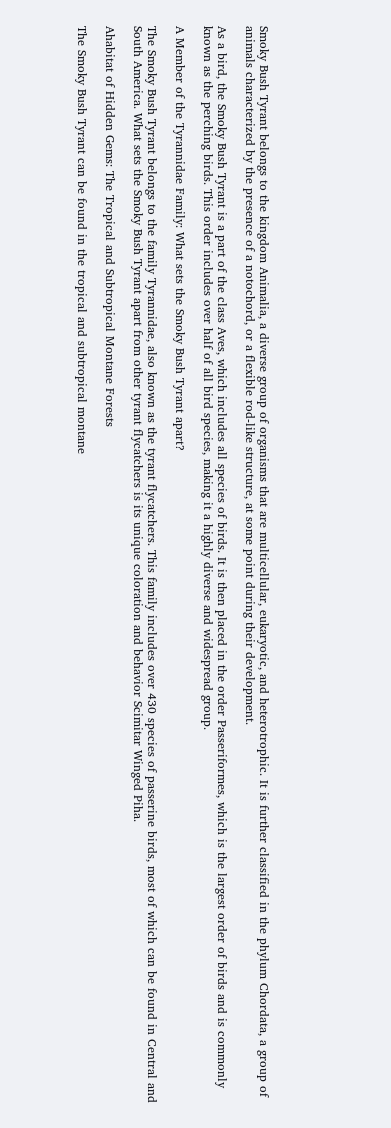Smoky Bush Tyrant belongs to the kingdom Animalia, a diverse group of organisms that are multicellular, eukaryotic, and heterotrophic. It is further classified in the phylum Chordata, a group of animals characterized by the presence of a notochord, or a flexible rod-like structure, at some point during their development.

As a bird, the Smoky Bush Tyrant is a part of the class Aves, which includes all species of birds. It is then placed in the order Passeriformes, which is the largest order of birds and is commonly known as the perching birds. This order includes over half of all bird species, making it a highly diverse and widespread group.

A Member of the Tyrannidae Family: What sets the Smoky Bush Tyrant apart?

The Smoky Bush Tyrant belongs to the family Tyrannidae, also known as the tyrant flycatchers. This family includes over 430 species of passerine birds, most of which can be found in Central and South America. What sets the Smoky Bush Tyrant apart from other tyrant flycatchers is its unique coloration and behavior Scimitar Winged Piha.

Ahabitat of Hidden Gems: The Tropical and Subtropical Montane Forests

The Smoky Bush Tyrant can be found in the tropical and subtropical montane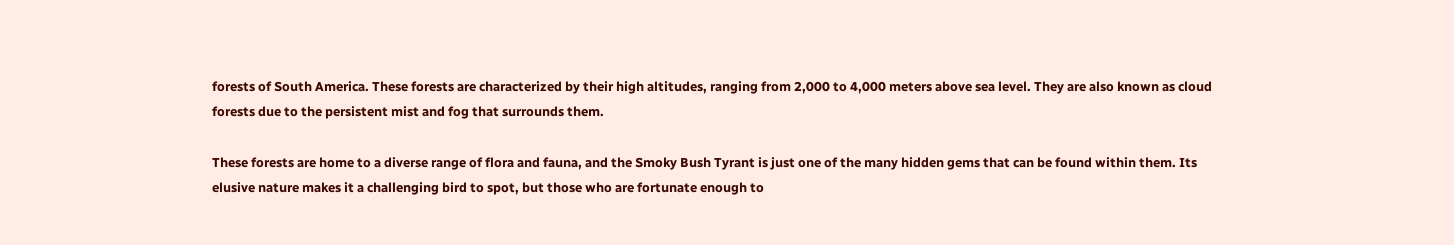forests of South America. These forests are characterized by their high altitudes, ranging from 2,000 to 4,000 meters above sea level. They are also known as cloud forests due to the persistent mist and fog that surrounds them.

These forests are home to a diverse range of flora and fauna, and the Smoky Bush Tyrant is just one of the many hidden gems that can be found within them. Its elusive nature makes it a challenging bird to spot, but those who are fortunate enough to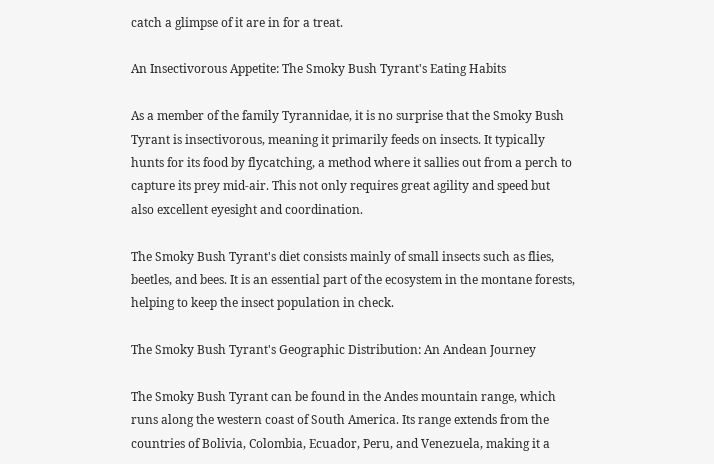catch a glimpse of it are in for a treat.

An Insectivorous Appetite: The Smoky Bush Tyrant's Eating Habits

As a member of the family Tyrannidae, it is no surprise that the Smoky Bush Tyrant is insectivorous, meaning it primarily feeds on insects. It typically hunts for its food by flycatching, a method where it sallies out from a perch to capture its prey mid-air. This not only requires great agility and speed but also excellent eyesight and coordination.

The Smoky Bush Tyrant's diet consists mainly of small insects such as flies, beetles, and bees. It is an essential part of the ecosystem in the montane forests, helping to keep the insect population in check.

The Smoky Bush Tyrant's Geographic Distribution: An Andean Journey

The Smoky Bush Tyrant can be found in the Andes mountain range, which runs along the western coast of South America. Its range extends from the countries of Bolivia, Colombia, Ecuador, Peru, and Venezuela, making it a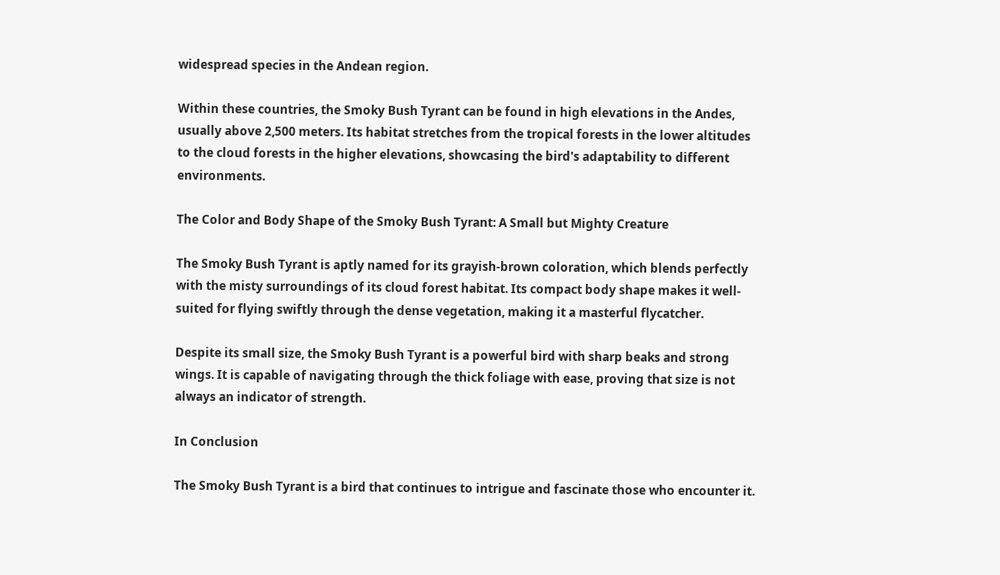widespread species in the Andean region.

Within these countries, the Smoky Bush Tyrant can be found in high elevations in the Andes, usually above 2,500 meters. Its habitat stretches from the tropical forests in the lower altitudes to the cloud forests in the higher elevations, showcasing the bird's adaptability to different environments.

The Color and Body Shape of the Smoky Bush Tyrant: A Small but Mighty Creature

The Smoky Bush Tyrant is aptly named for its grayish-brown coloration, which blends perfectly with the misty surroundings of its cloud forest habitat. Its compact body shape makes it well-suited for flying swiftly through the dense vegetation, making it a masterful flycatcher.

Despite its small size, the Smoky Bush Tyrant is a powerful bird with sharp beaks and strong wings. It is capable of navigating through the thick foliage with ease, proving that size is not always an indicator of strength.

In Conclusion

The Smoky Bush Tyrant is a bird that continues to intrigue and fascinate those who encounter it.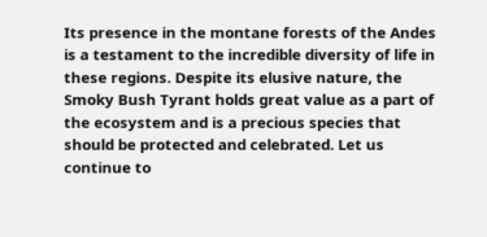Its presence in the montane forests of the Andes is a testament to the incredible diversity of life in these regions. Despite its elusive nature, the Smoky Bush Tyrant holds great value as a part of the ecosystem and is a precious species that should be protected and celebrated. Let us continue to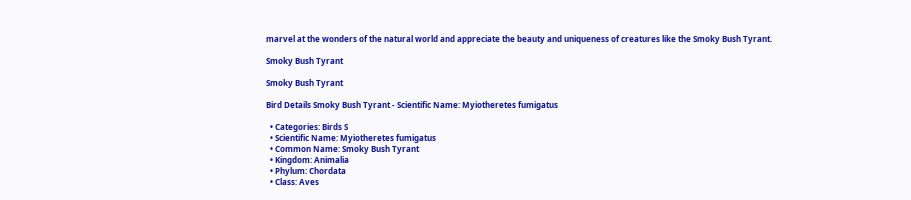marvel at the wonders of the natural world and appreciate the beauty and uniqueness of creatures like the Smoky Bush Tyrant.

Smoky Bush Tyrant

Smoky Bush Tyrant

Bird Details Smoky Bush Tyrant - Scientific Name: Myiotheretes fumigatus

  • Categories: Birds S
  • Scientific Name: Myiotheretes fumigatus
  • Common Name: Smoky Bush Tyrant
  • Kingdom: Animalia
  • Phylum: Chordata
  • Class: Aves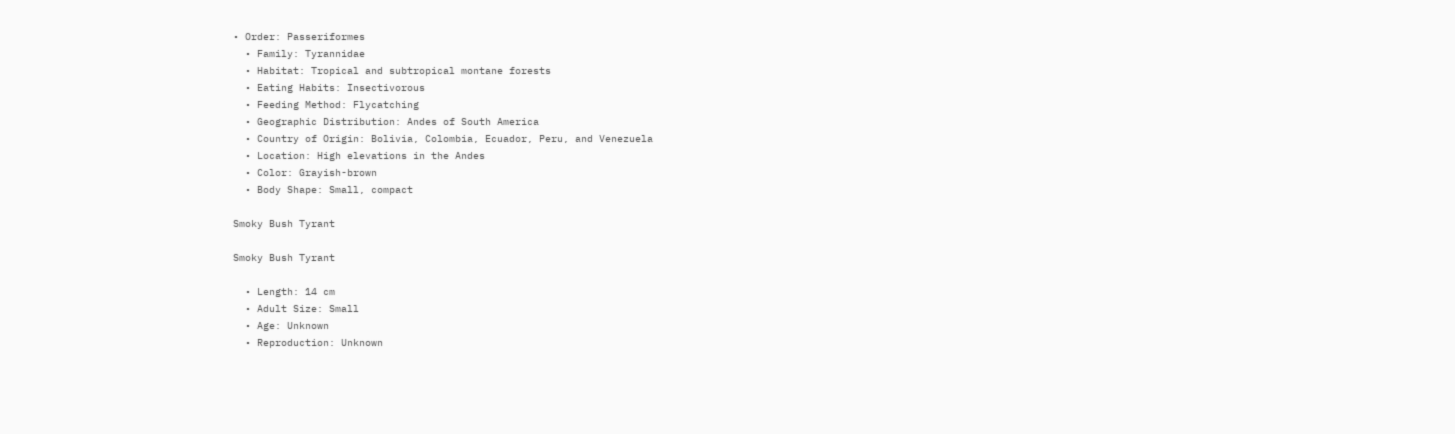• Order: Passeriformes
  • Family: Tyrannidae
  • Habitat: Tropical and subtropical montane forests
  • Eating Habits: Insectivorous
  • Feeding Method: Flycatching
  • Geographic Distribution: Andes of South America
  • Country of Origin: Bolivia, Colombia, Ecuador, Peru, and Venezuela
  • Location: High elevations in the Andes
  • Color: Grayish-brown
  • Body Shape: Small, compact

Smoky Bush Tyrant

Smoky Bush Tyrant

  • Length: 14 cm
  • Adult Size: Small
  • Age: Unknown
  • Reproduction: Unknown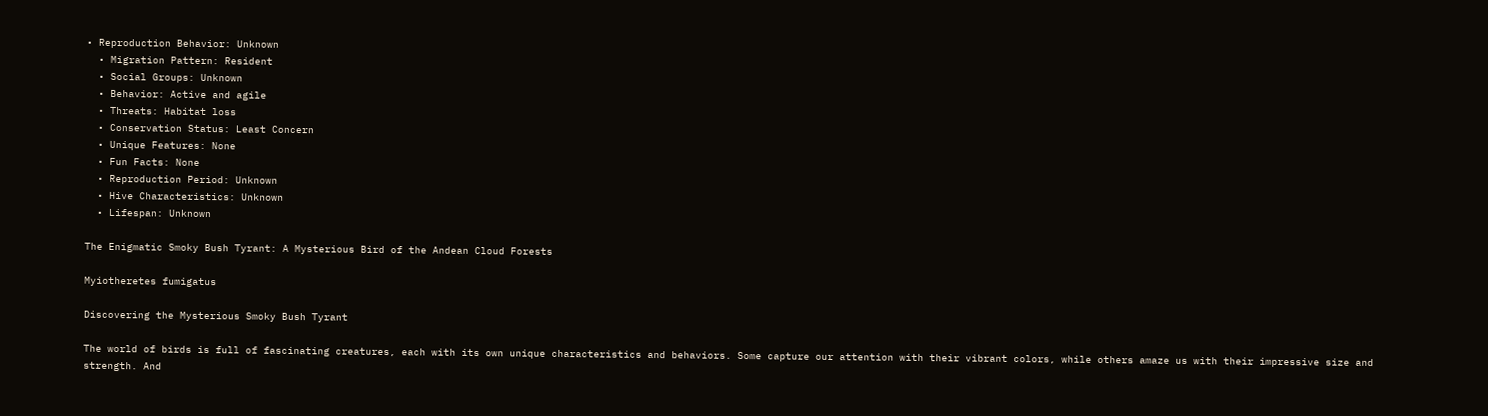• Reproduction Behavior: Unknown
  • Migration Pattern: Resident
  • Social Groups: Unknown
  • Behavior: Active and agile
  • Threats: Habitat loss
  • Conservation Status: Least Concern
  • Unique Features: None
  • Fun Facts: None
  • Reproduction Period: Unknown
  • Hive Characteristics: Unknown
  • Lifespan: Unknown

The Enigmatic Smoky Bush Tyrant: A Mysterious Bird of the Andean Cloud Forests

Myiotheretes fumigatus

Discovering the Mysterious Smoky Bush Tyrant

The world of birds is full of fascinating creatures, each with its own unique characteristics and behaviors. Some capture our attention with their vibrant colors, while others amaze us with their impressive size and strength. And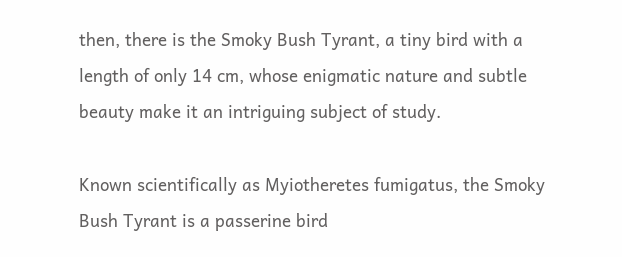then, there is the Smoky Bush Tyrant, a tiny bird with a length of only 14 cm, whose enigmatic nature and subtle beauty make it an intriguing subject of study.

Known scientifically as Myiotheretes fumigatus, the Smoky Bush Tyrant is a passerine bird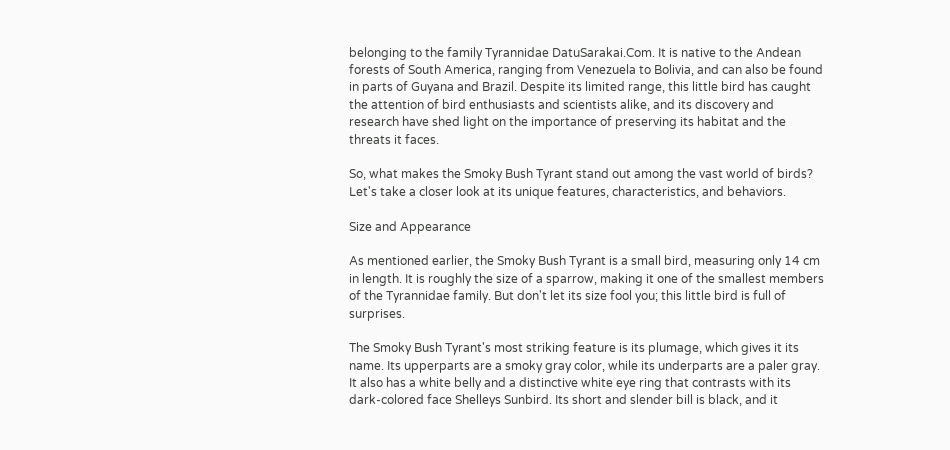belonging to the family Tyrannidae DatuSarakai.Com. It is native to the Andean forests of South America, ranging from Venezuela to Bolivia, and can also be found in parts of Guyana and Brazil. Despite its limited range, this little bird has caught the attention of bird enthusiasts and scientists alike, and its discovery and research have shed light on the importance of preserving its habitat and the threats it faces.

So, what makes the Smoky Bush Tyrant stand out among the vast world of birds? Let's take a closer look at its unique features, characteristics, and behaviors.

Size and Appearance

As mentioned earlier, the Smoky Bush Tyrant is a small bird, measuring only 14 cm in length. It is roughly the size of a sparrow, making it one of the smallest members of the Tyrannidae family. But don't let its size fool you; this little bird is full of surprises.

The Smoky Bush Tyrant's most striking feature is its plumage, which gives it its name. Its upperparts are a smoky gray color, while its underparts are a paler gray. It also has a white belly and a distinctive white eye ring that contrasts with its dark-colored face Shelleys Sunbird. Its short and slender bill is black, and it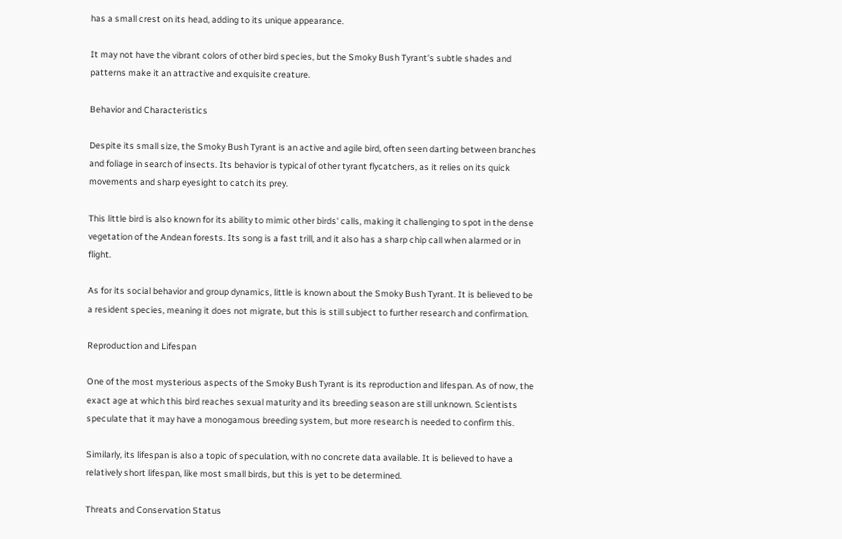has a small crest on its head, adding to its unique appearance.

It may not have the vibrant colors of other bird species, but the Smoky Bush Tyrant's subtle shades and patterns make it an attractive and exquisite creature.

Behavior and Characteristics

Despite its small size, the Smoky Bush Tyrant is an active and agile bird, often seen darting between branches and foliage in search of insects. Its behavior is typical of other tyrant flycatchers, as it relies on its quick movements and sharp eyesight to catch its prey.

This little bird is also known for its ability to mimic other birds' calls, making it challenging to spot in the dense vegetation of the Andean forests. Its song is a fast trill, and it also has a sharp chip call when alarmed or in flight.

As for its social behavior and group dynamics, little is known about the Smoky Bush Tyrant. It is believed to be a resident species, meaning it does not migrate, but this is still subject to further research and confirmation.

Reproduction and Lifespan

One of the most mysterious aspects of the Smoky Bush Tyrant is its reproduction and lifespan. As of now, the exact age at which this bird reaches sexual maturity and its breeding season are still unknown. Scientists speculate that it may have a monogamous breeding system, but more research is needed to confirm this.

Similarly, its lifespan is also a topic of speculation, with no concrete data available. It is believed to have a relatively short lifespan, like most small birds, but this is yet to be determined.

Threats and Conservation Status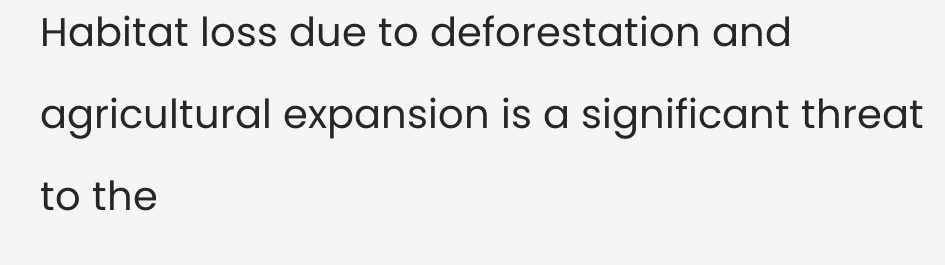Habitat loss due to deforestation and agricultural expansion is a significant threat to the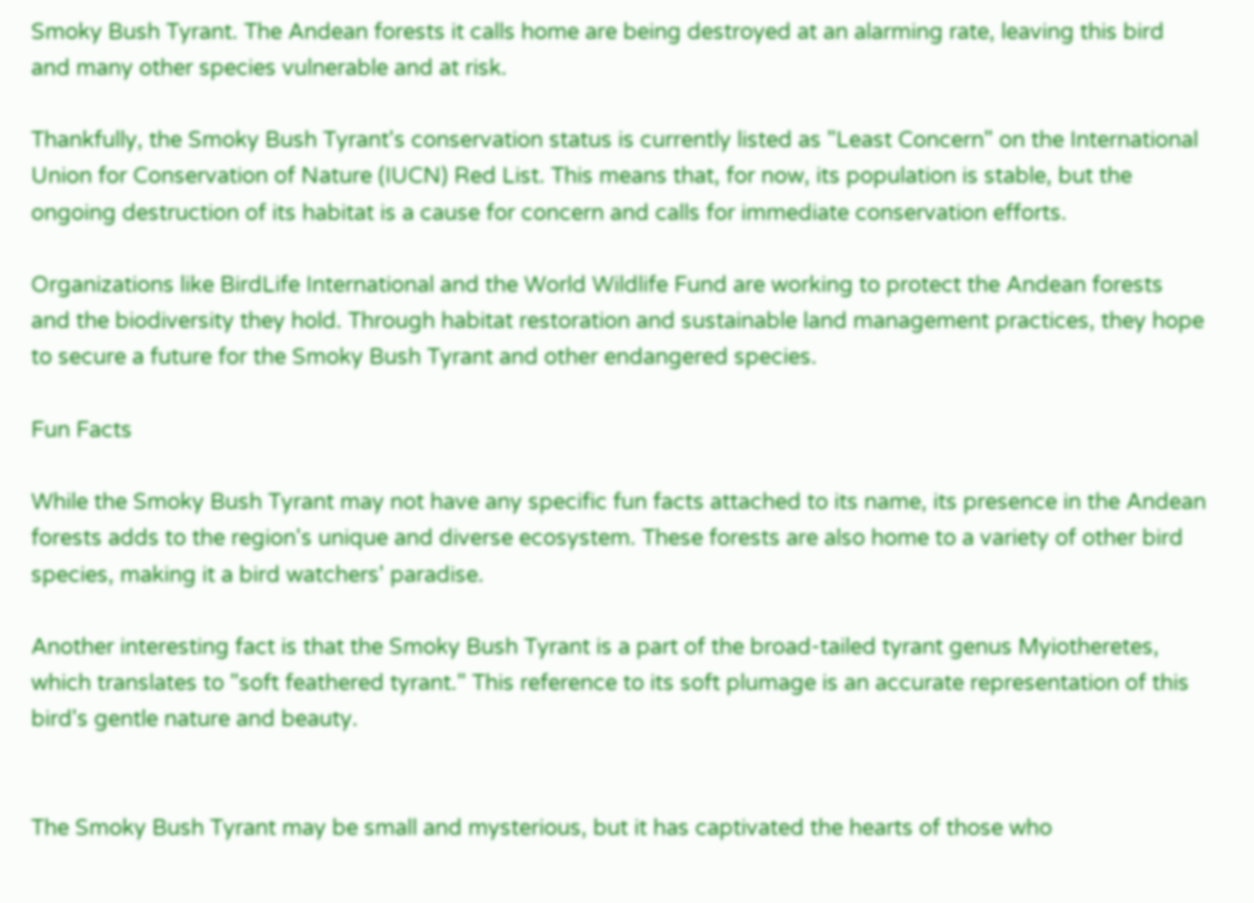Smoky Bush Tyrant. The Andean forests it calls home are being destroyed at an alarming rate, leaving this bird and many other species vulnerable and at risk.

Thankfully, the Smoky Bush Tyrant's conservation status is currently listed as "Least Concern" on the International Union for Conservation of Nature (IUCN) Red List. This means that, for now, its population is stable, but the ongoing destruction of its habitat is a cause for concern and calls for immediate conservation efforts.

Organizations like BirdLife International and the World Wildlife Fund are working to protect the Andean forests and the biodiversity they hold. Through habitat restoration and sustainable land management practices, they hope to secure a future for the Smoky Bush Tyrant and other endangered species.

Fun Facts

While the Smoky Bush Tyrant may not have any specific fun facts attached to its name, its presence in the Andean forests adds to the region's unique and diverse ecosystem. These forests are also home to a variety of other bird species, making it a bird watchers' paradise.

Another interesting fact is that the Smoky Bush Tyrant is a part of the broad-tailed tyrant genus Myiotheretes, which translates to "soft feathered tyrant." This reference to its soft plumage is an accurate representation of this bird's gentle nature and beauty.


The Smoky Bush Tyrant may be small and mysterious, but it has captivated the hearts of those who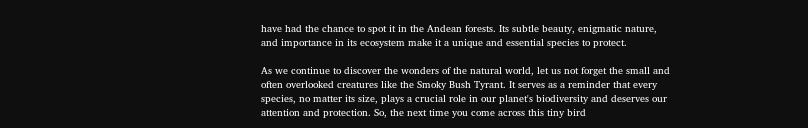have had the chance to spot it in the Andean forests. Its subtle beauty, enigmatic nature, and importance in its ecosystem make it a unique and essential species to protect.

As we continue to discover the wonders of the natural world, let us not forget the small and often overlooked creatures like the Smoky Bush Tyrant. It serves as a reminder that every species, no matter its size, plays a crucial role in our planet's biodiversity and deserves our attention and protection. So, the next time you come across this tiny bird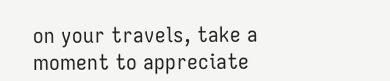on your travels, take a moment to appreciate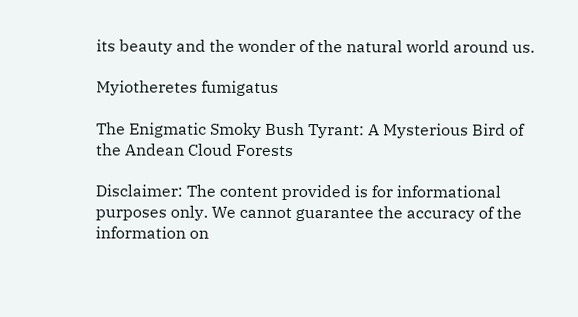its beauty and the wonder of the natural world around us.

Myiotheretes fumigatus

The Enigmatic Smoky Bush Tyrant: A Mysterious Bird of the Andean Cloud Forests

Disclaimer: The content provided is for informational purposes only. We cannot guarantee the accuracy of the information on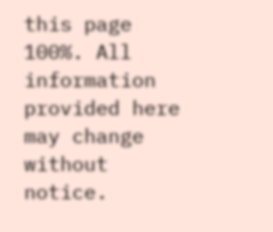this page 100%. All information provided here may change without notice.